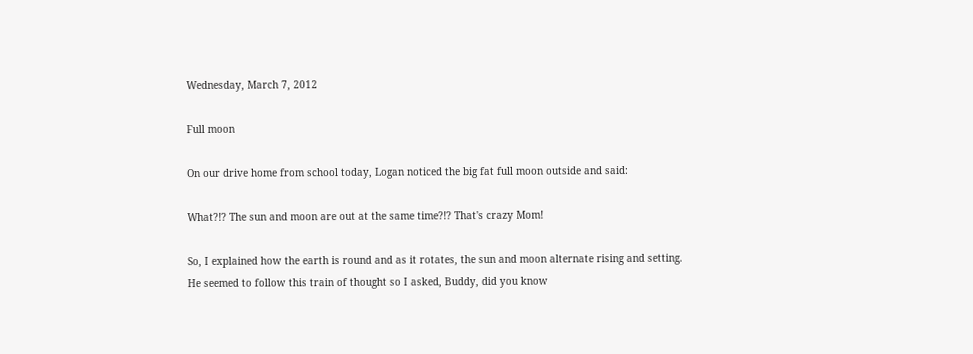Wednesday, March 7, 2012

Full moon

On our drive home from school today, Logan noticed the big fat full moon outside and said:

What?!? The sun and moon are out at the same time?!? That's crazy Mom!

So, I explained how the earth is round and as it rotates, the sun and moon alternate rising and setting. He seemed to follow this train of thought so I asked, Buddy, did you know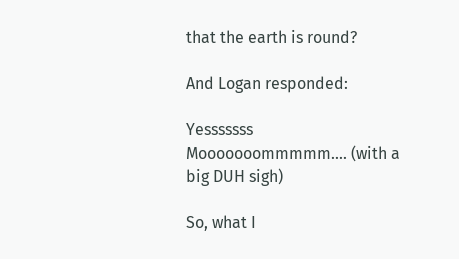that the earth is round?

And Logan responded:

Yesssssss Mooooooommmmm.... (with a big DUH sigh)

So, what I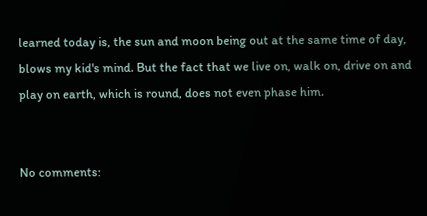learned today is, the sun and moon being out at the same time of day, blows my kid's mind. But the fact that we live on, walk on, drive on and play on earth, which is round, does not even phase him.


No comments: